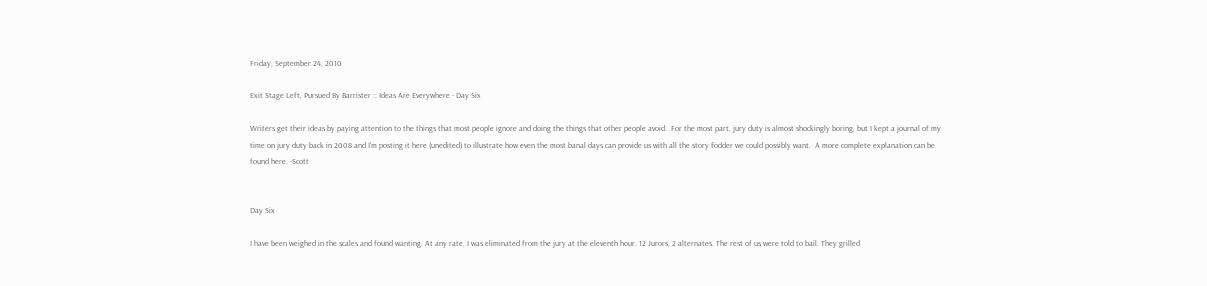Friday, September 24, 2010

Exit Stage Left, Pursued By Barrister :: Ideas Are Everywhere - Day Six

Writers get their ideas by paying attention to the things that most people ignore and doing the things that other people avoid.  For the most part, jury duty is almost shockingly boring, but I kept a journal of my time on jury duty back in 2008 and I'm posting it here (unedited) to illustrate how even the most banal days can provide us with all the story fodder we could possibly want.  A more complete explanation can be found here. -Scott


Day Six

I have been weighed in the scales and found wanting. At any rate, I was eliminated from the jury at the eleventh hour. 12 Jurors, 2 alternates. The rest of us were told to bail. They grilled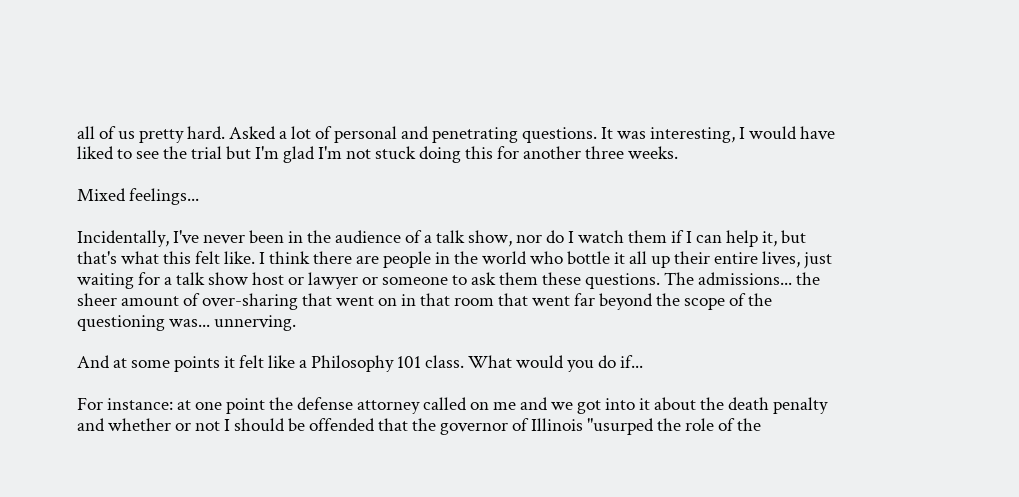all of us pretty hard. Asked a lot of personal and penetrating questions. It was interesting, I would have liked to see the trial but I'm glad I'm not stuck doing this for another three weeks.

Mixed feelings...

Incidentally, I've never been in the audience of a talk show, nor do I watch them if I can help it, but that's what this felt like. I think there are people in the world who bottle it all up their entire lives, just waiting for a talk show host or lawyer or someone to ask them these questions. The admissions... the sheer amount of over-sharing that went on in that room that went far beyond the scope of the questioning was... unnerving.

And at some points it felt like a Philosophy 101 class. What would you do if...

For instance: at one point the defense attorney called on me and we got into it about the death penalty and whether or not I should be offended that the governor of Illinois "usurped the role of the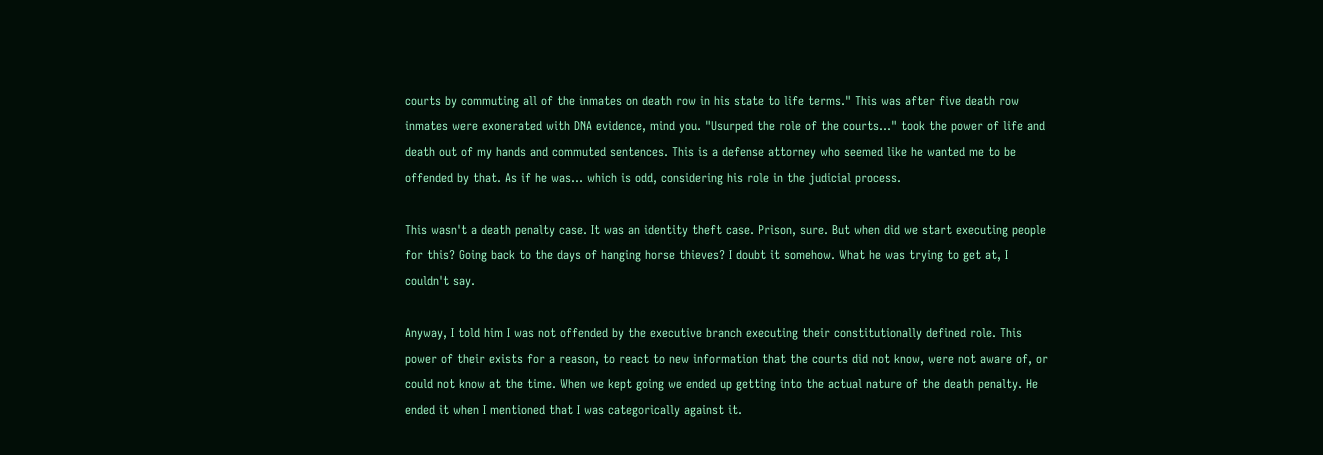courts by commuting all of the inmates on death row in his state to life terms." This was after five death row inmates were exonerated with DNA evidence, mind you. "Usurped the role of the courts..." took the power of life and death out of my hands and commuted sentences. This is a defense attorney who seemed like he wanted me to be offended by that. As if he was... which is odd, considering his role in the judicial process.

This wasn't a death penalty case. It was an identity theft case. Prison, sure. But when did we start executing people for this? Going back to the days of hanging horse thieves? I doubt it somehow. What he was trying to get at, I couldn't say.

Anyway, I told him I was not offended by the executive branch executing their constitutionally defined role. This power of their exists for a reason, to react to new information that the courts did not know, were not aware of, or could not know at the time. When we kept going we ended up getting into the actual nature of the death penalty. He ended it when I mentioned that I was categorically against it.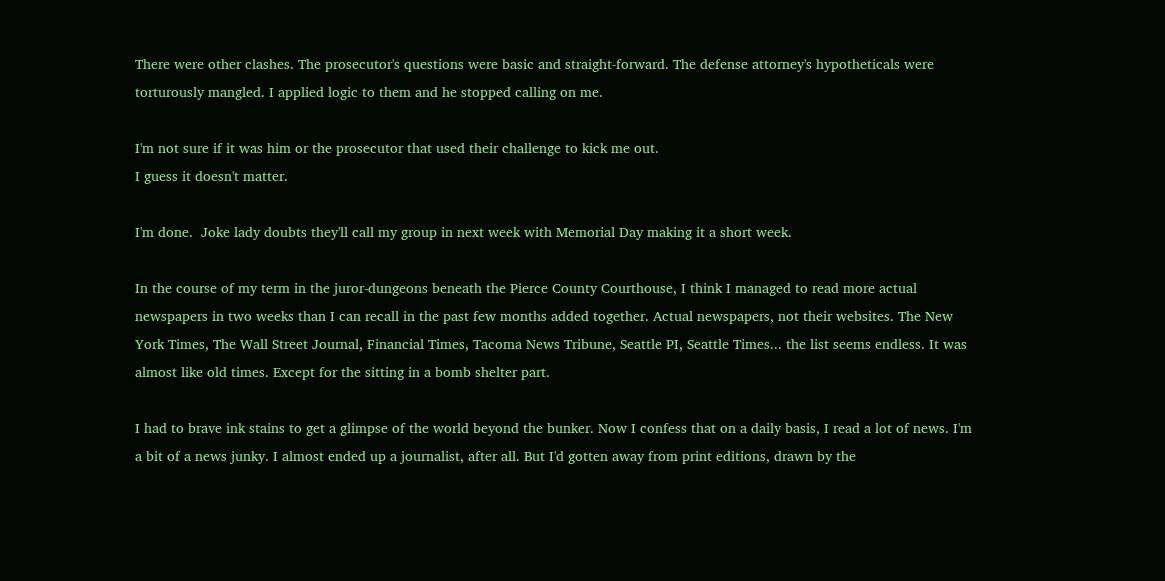There were other clashes. The prosecutor's questions were basic and straight-forward. The defense attorney's hypotheticals were torturously mangled. I applied logic to them and he stopped calling on me.

I'm not sure if it was him or the prosecutor that used their challenge to kick me out.
I guess it doesn't matter.

I'm done.  Joke lady doubts they'll call my group in next week with Memorial Day making it a short week.

In the course of my term in the juror-dungeons beneath the Pierce County Courthouse, I think I managed to read more actual newspapers in two weeks than I can recall in the past few months added together. Actual newspapers, not their websites. The New York Times, The Wall Street Journal, Financial Times, Tacoma News Tribune, Seattle PI, Seattle Times... the list seems endless. It was almost like old times. Except for the sitting in a bomb shelter part.

I had to brave ink stains to get a glimpse of the world beyond the bunker. Now I confess that on a daily basis, I read a lot of news. I'm a bit of a news junky. I almost ended up a journalist, after all. But I'd gotten away from print editions, drawn by the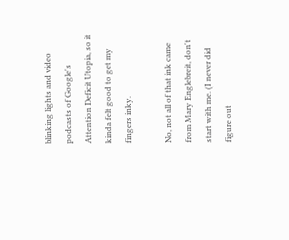blinking lights and video podcasts of Google's Attention Deficit Utopia, so it kinda felt good to get my fingers inky.

No, not all of that ink came from Mary Englebreit, don't start with me. (I never did figure out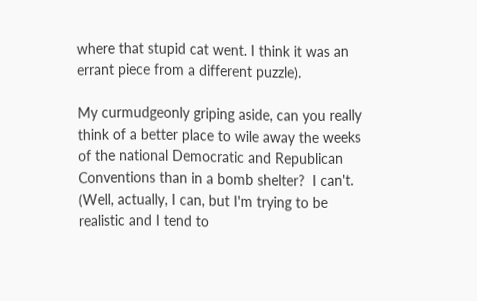where that stupid cat went. I think it was an errant piece from a different puzzle).

My curmudgeonly griping aside, can you really think of a better place to wile away the weeks of the national Democratic and Republican Conventions than in a bomb shelter?  I can't. (Well, actually, I can, but I'm trying to be realistic and I tend to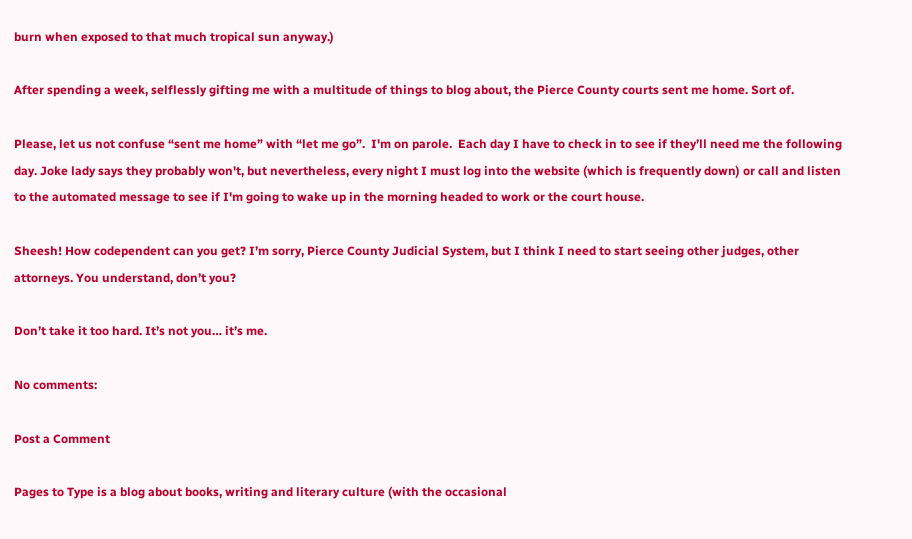burn when exposed to that much tropical sun anyway.)

After spending a week, selflessly gifting me with a multitude of things to blog about, the Pierce County courts sent me home. Sort of.

Please, let us not confuse “sent me home” with “let me go”.  I'm on parole.  Each day I have to check in to see if they’ll need me the following day. Joke lady says they probably won't, but nevertheless, every night I must log into the website (which is frequently down) or call and listen to the automated message to see if I'm going to wake up in the morning headed to work or the court house.

Sheesh! How codependent can you get? I’m sorry, Pierce County Judicial System, but I think I need to start seeing other judges, other attorneys. You understand, don’t you?

Don’t take it too hard. It’s not you… it’s me.

No comments:

Post a Comment

Pages to Type is a blog about books, writing and literary culture (with the occasional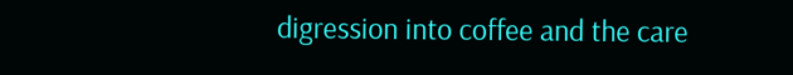digression into coffee and the care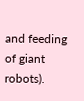and feeding of giant robots).